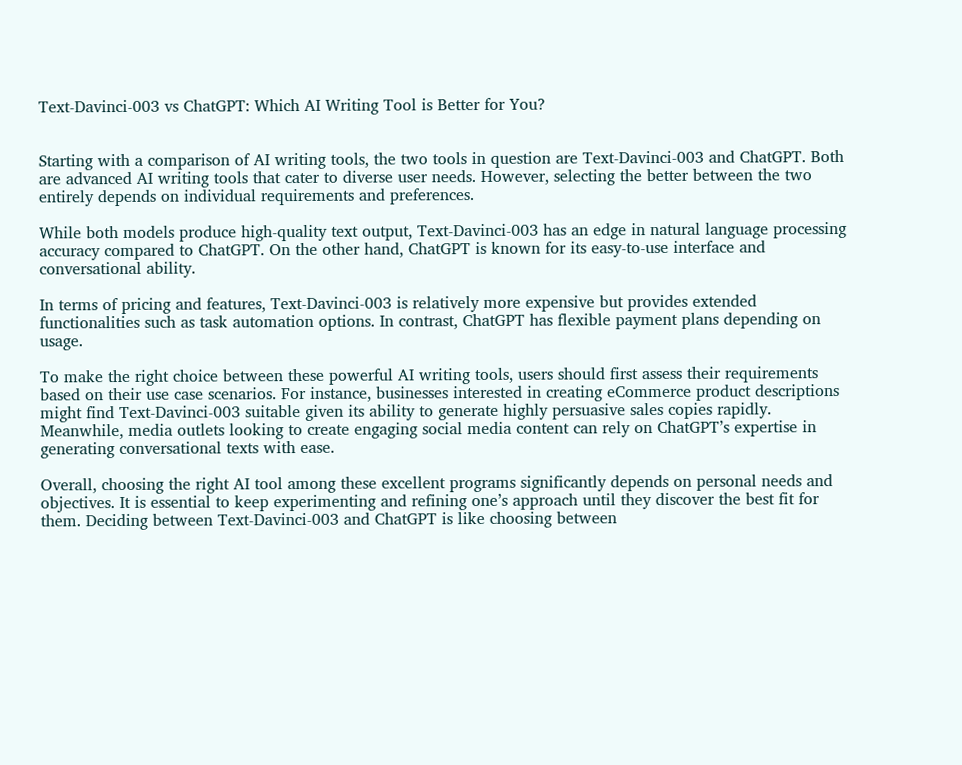Text-Davinci-003 vs ChatGPT: Which AI Writing Tool is Better for You?


Starting with a comparison of AI writing tools, the two tools in question are Text-Davinci-003 and ChatGPT. Both are advanced AI writing tools that cater to diverse user needs. However, selecting the better between the two entirely depends on individual requirements and preferences.

While both models produce high-quality text output, Text-Davinci-003 has an edge in natural language processing accuracy compared to ChatGPT. On the other hand, ChatGPT is known for its easy-to-use interface and conversational ability.

In terms of pricing and features, Text-Davinci-003 is relatively more expensive but provides extended functionalities such as task automation options. In contrast, ChatGPT has flexible payment plans depending on usage.

To make the right choice between these powerful AI writing tools, users should first assess their requirements based on their use case scenarios. For instance, businesses interested in creating eCommerce product descriptions might find Text-Davinci-003 suitable given its ability to generate highly persuasive sales copies rapidly. Meanwhile, media outlets looking to create engaging social media content can rely on ChatGPT’s expertise in generating conversational texts with ease.

Overall, choosing the right AI tool among these excellent programs significantly depends on personal needs and objectives. It is essential to keep experimenting and refining one’s approach until they discover the best fit for them. Deciding between Text-Davinci-003 and ChatGPT is like choosing between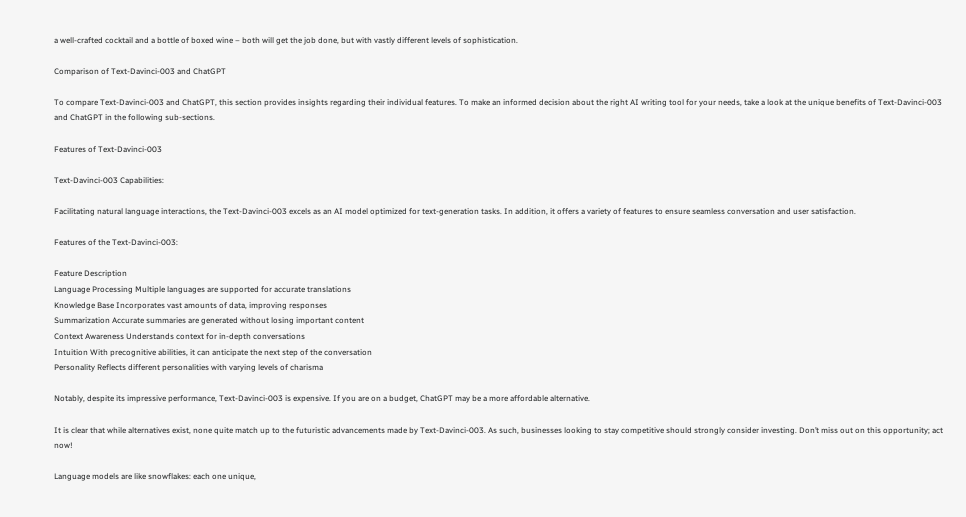a well-crafted cocktail and a bottle of boxed wine – both will get the job done, but with vastly different levels of sophistication.

Comparison of Text-Davinci-003 and ChatGPT

To compare Text-Davinci-003 and ChatGPT, this section provides insights regarding their individual features. To make an informed decision about the right AI writing tool for your needs, take a look at the unique benefits of Text-Davinci-003 and ChatGPT in the following sub-sections.

Features of Text-Davinci-003

Text-Davinci-003 Capabilities:

Facilitating natural language interactions, the Text-Davinci-003 excels as an AI model optimized for text-generation tasks. In addition, it offers a variety of features to ensure seamless conversation and user satisfaction.

Features of the Text-Davinci-003:

Feature Description
Language Processing Multiple languages are supported for accurate translations
Knowledge Base Incorporates vast amounts of data, improving responses
Summarization Accurate summaries are generated without losing important content
Context Awareness Understands context for in-depth conversations
Intuition With precognitive abilities, it can anticipate the next step of the conversation
Personality Reflects different personalities with varying levels of charisma

Notably, despite its impressive performance, Text-Davinci-003 is expensive. If you are on a budget, ChatGPT may be a more affordable alternative.

It is clear that while alternatives exist, none quite match up to the futuristic advancements made by Text-Davinci-003. As such, businesses looking to stay competitive should strongly consider investing. Don’t miss out on this opportunity; act now!

Language models are like snowflakes: each one unique,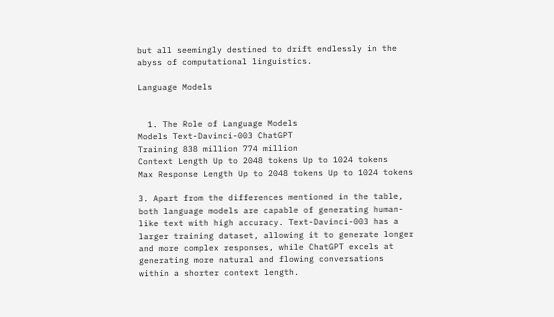but all seemingly destined to drift endlessly in the abyss of computational linguistics.

Language Models


  1. The Role of Language Models
Models Text-Davinci-003 ChatGPT
Training 838 million 774 million
Context Length Up to 2048 tokens Up to 1024 tokens
Max Response Length Up to 2048 tokens Up to 1024 tokens

3. Apart from the differences mentioned in the table, both language models are capable of generating human-like text with high accuracy. Text-Davinci-003 has a larger training dataset, allowing it to generate longer and more complex responses, while ChatGPT excels at generating more natural and flowing conversations within a shorter context length.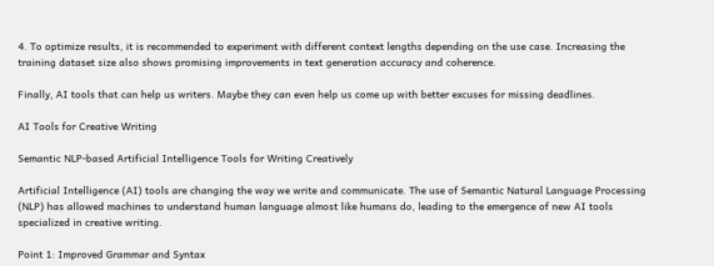4. To optimize results, it is recommended to experiment with different context lengths depending on the use case. Increasing the training dataset size also shows promising improvements in text generation accuracy and coherence.

Finally, AI tools that can help us writers. Maybe they can even help us come up with better excuses for missing deadlines.

AI Tools for Creative Writing

Semantic NLP-based Artificial Intelligence Tools for Writing Creatively

Artificial Intelligence (AI) tools are changing the way we write and communicate. The use of Semantic Natural Language Processing (NLP) has allowed machines to understand human language almost like humans do, leading to the emergence of new AI tools specialized in creative writing.

Point 1: Improved Grammar and Syntax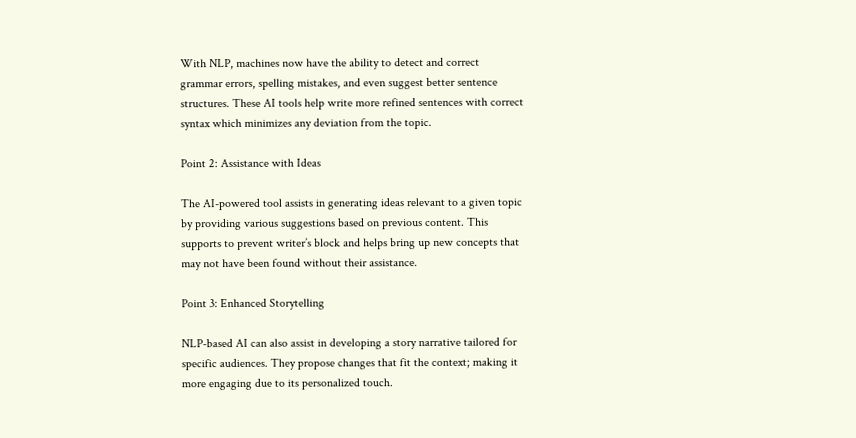With NLP, machines now have the ability to detect and correct grammar errors, spelling mistakes, and even suggest better sentence structures. These AI tools help write more refined sentences with correct syntax which minimizes any deviation from the topic.

Point 2: Assistance with Ideas

The AI-powered tool assists in generating ideas relevant to a given topic by providing various suggestions based on previous content. This supports to prevent writer’s block and helps bring up new concepts that may not have been found without their assistance.

Point 3: Enhanced Storytelling

NLP-based AI can also assist in developing a story narrative tailored for specific audiences. They propose changes that fit the context; making it more engaging due to its personalized touch.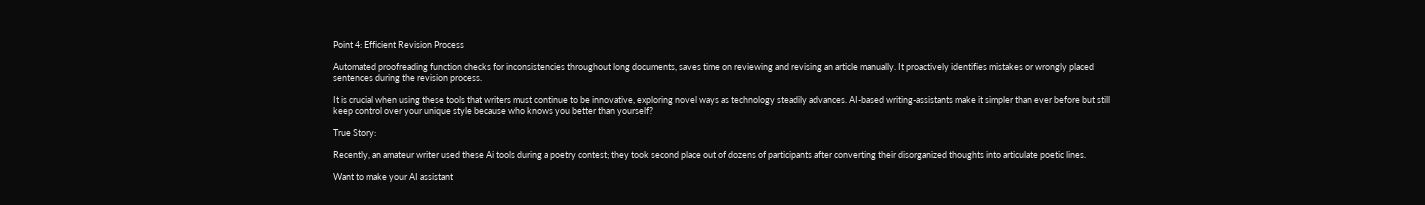Point 4: Efficient Revision Process

Automated proofreading function checks for inconsistencies throughout long documents, saves time on reviewing and revising an article manually. It proactively identifies mistakes or wrongly placed sentences during the revision process.

It is crucial when using these tools that writers must continue to be innovative, exploring novel ways as technology steadily advances. AI-based writing-assistants make it simpler than ever before but still keep control over your unique style because who knows you better than yourself?

True Story:

Recently, an amateur writer used these Ai tools during a poetry contest; they took second place out of dozens of participants after converting their disorganized thoughts into articulate poetic lines.

Want to make your AI assistant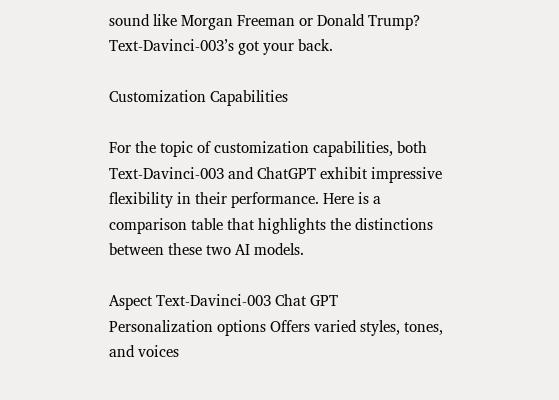sound like Morgan Freeman or Donald Trump? Text-Davinci-003’s got your back.

Customization Capabilities

For the topic of customization capabilities, both Text-Davinci-003 and ChatGPT exhibit impressive flexibility in their performance. Here is a comparison table that highlights the distinctions between these two AI models.

Aspect Text-Davinci-003 Chat GPT
Personalization options Offers varied styles, tones, and voices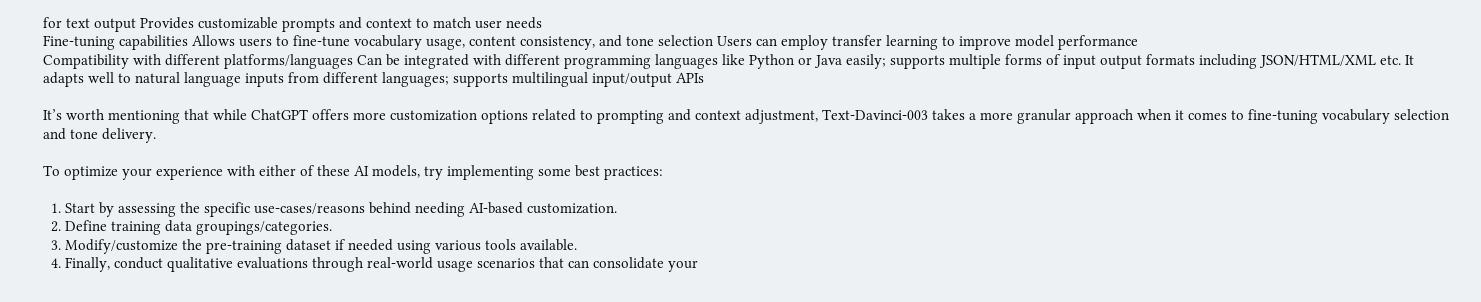for text output Provides customizable prompts and context to match user needs
Fine-tuning capabilities Allows users to fine-tune vocabulary usage, content consistency, and tone selection Users can employ transfer learning to improve model performance
Compatibility with different platforms/languages Can be integrated with different programming languages like Python or Java easily; supports multiple forms of input output formats including JSON/HTML/XML etc. It adapts well to natural language inputs from different languages; supports multilingual input/output APIs

It’s worth mentioning that while ChatGPT offers more customization options related to prompting and context adjustment, Text-Davinci-003 takes a more granular approach when it comes to fine-tuning vocabulary selection and tone delivery.

To optimize your experience with either of these AI models, try implementing some best practices:

  1. Start by assessing the specific use-cases/reasons behind needing AI-based customization.
  2. Define training data groupings/categories.
  3. Modify/customize the pre-training dataset if needed using various tools available.
  4. Finally, conduct qualitative evaluations through real-world usage scenarios that can consolidate your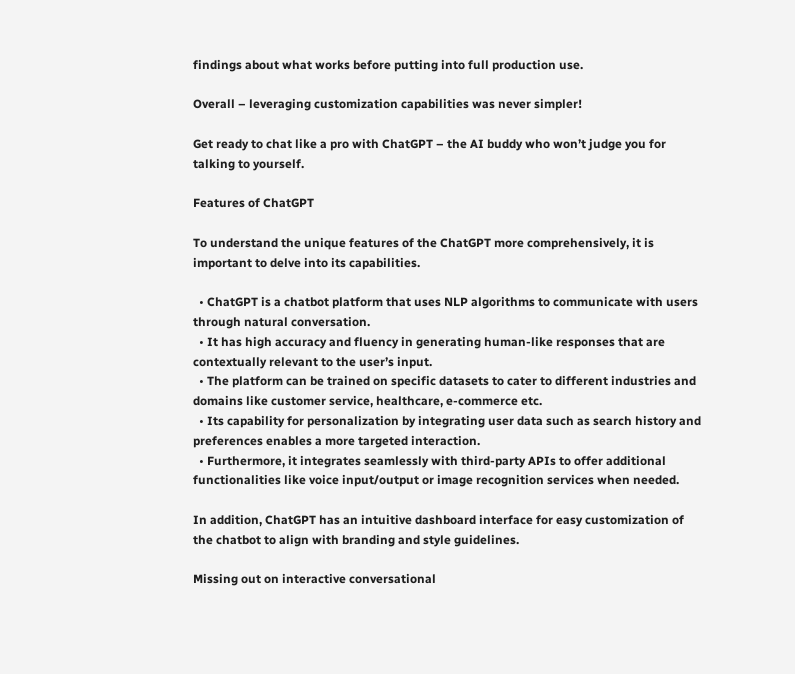findings about what works before putting into full production use.

Overall – leveraging customization capabilities was never simpler!

Get ready to chat like a pro with ChatGPT – the AI buddy who won’t judge you for talking to yourself.

Features of ChatGPT

To understand the unique features of the ChatGPT more comprehensively, it is important to delve into its capabilities.

  • ChatGPT is a chatbot platform that uses NLP algorithms to communicate with users through natural conversation.
  • It has high accuracy and fluency in generating human-like responses that are contextually relevant to the user’s input.
  • The platform can be trained on specific datasets to cater to different industries and domains like customer service, healthcare, e-commerce etc.
  • Its capability for personalization by integrating user data such as search history and preferences enables a more targeted interaction.
  • Furthermore, it integrates seamlessly with third-party APIs to offer additional functionalities like voice input/output or image recognition services when needed.

In addition, ChatGPT has an intuitive dashboard interface for easy customization of the chatbot to align with branding and style guidelines.

Missing out on interactive conversational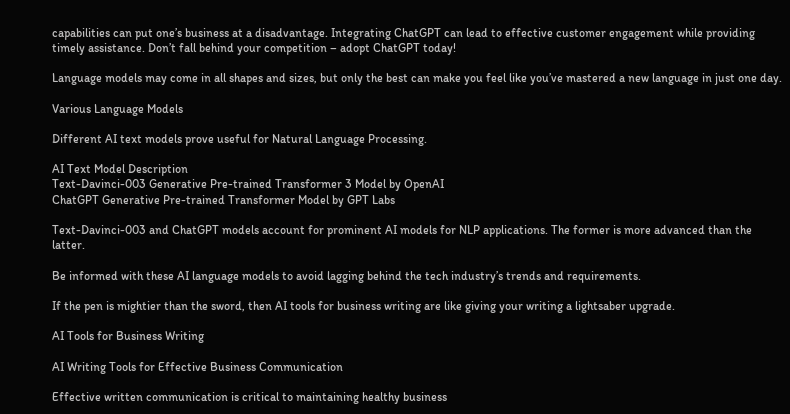capabilities can put one’s business at a disadvantage. Integrating ChatGPT can lead to effective customer engagement while providing timely assistance. Don’t fall behind your competition – adopt ChatGPT today!

Language models may come in all shapes and sizes, but only the best can make you feel like you’ve mastered a new language in just one day.

Various Language Models

Different AI text models prove useful for Natural Language Processing.

AI Text Model Description
Text-Davinci-003 Generative Pre-trained Transformer 3 Model by OpenAI
ChatGPT Generative Pre-trained Transformer Model by GPT Labs

Text-Davinci-003 and ChatGPT models account for prominent AI models for NLP applications. The former is more advanced than the latter.

Be informed with these AI language models to avoid lagging behind the tech industry’s trends and requirements.

If the pen is mightier than the sword, then AI tools for business writing are like giving your writing a lightsaber upgrade.

AI Tools for Business Writing

AI Writing Tools for Effective Business Communication

Effective written communication is critical to maintaining healthy business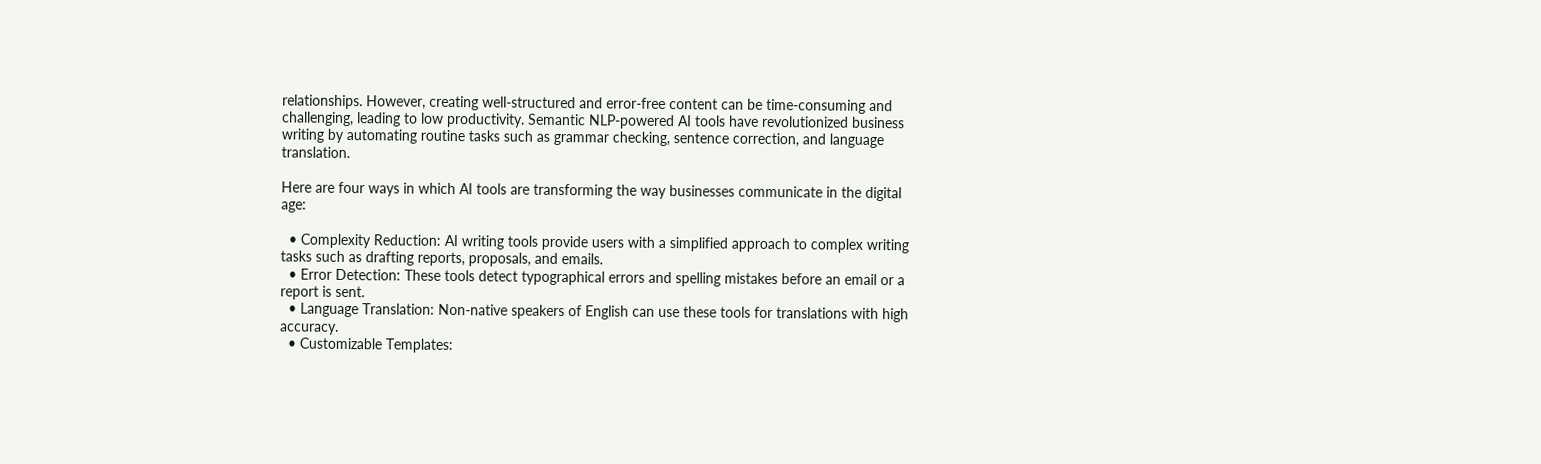relationships. However, creating well-structured and error-free content can be time-consuming and challenging, leading to low productivity. Semantic NLP-powered AI tools have revolutionized business writing by automating routine tasks such as grammar checking, sentence correction, and language translation.

Here are four ways in which AI tools are transforming the way businesses communicate in the digital age:

  • Complexity Reduction: AI writing tools provide users with a simplified approach to complex writing tasks such as drafting reports, proposals, and emails.
  • Error Detection: These tools detect typographical errors and spelling mistakes before an email or a report is sent.
  • Language Translation: Non-native speakers of English can use these tools for translations with high accuracy.
  • Customizable Templates: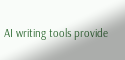AI writing tools provide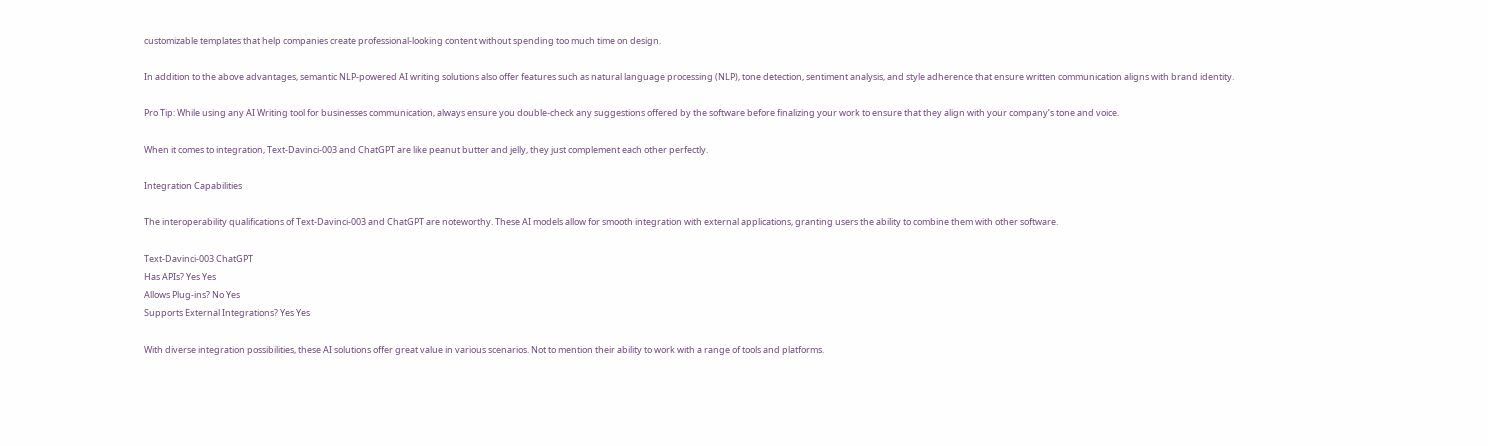customizable templates that help companies create professional-looking content without spending too much time on design.

In addition to the above advantages, semantic NLP-powered AI writing solutions also offer features such as natural language processing (NLP), tone detection, sentiment analysis, and style adherence that ensure written communication aligns with brand identity.

Pro Tip: While using any AI Writing tool for businesses communication, always ensure you double-check any suggestions offered by the software before finalizing your work to ensure that they align with your company’s tone and voice.

When it comes to integration, Text-Davinci-003 and ChatGPT are like peanut butter and jelly, they just complement each other perfectly.

Integration Capabilities

The interoperability qualifications of Text-Davinci-003 and ChatGPT are noteworthy. These AI models allow for smooth integration with external applications, granting users the ability to combine them with other software.

Text-Davinci-003 ChatGPT
Has APIs? Yes Yes
Allows Plug-ins? No Yes
Supports External Integrations? Yes Yes

With diverse integration possibilities, these AI solutions offer great value in various scenarios. Not to mention their ability to work with a range of tools and platforms.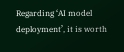Regarding ‘AI model deployment’, it is worth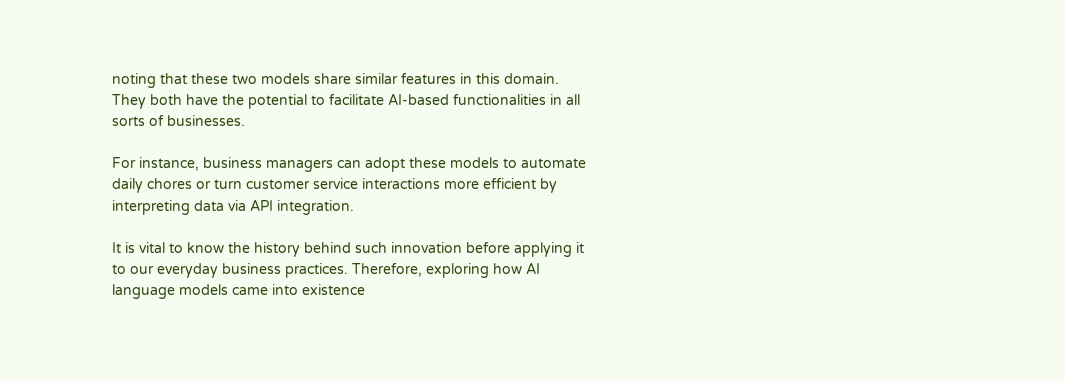noting that these two models share similar features in this domain. They both have the potential to facilitate AI-based functionalities in all sorts of businesses.

For instance, business managers can adopt these models to automate daily chores or turn customer service interactions more efficient by interpreting data via API integration.

It is vital to know the history behind such innovation before applying it to our everyday business practices. Therefore, exploring how AI language models came into existence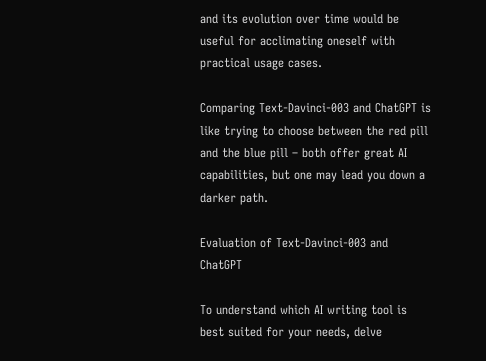and its evolution over time would be useful for acclimating oneself with practical usage cases.

Comparing Text-Davinci-003 and ChatGPT is like trying to choose between the red pill and the blue pill – both offer great AI capabilities, but one may lead you down a darker path.

Evaluation of Text-Davinci-003 and ChatGPT

To understand which AI writing tool is best suited for your needs, delve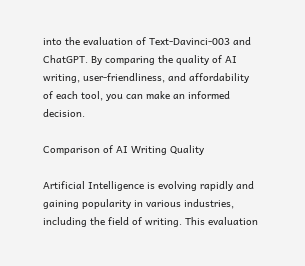into the evaluation of Text-Davinci-003 and ChatGPT. By comparing the quality of AI writing, user-friendliness, and affordability of each tool, you can make an informed decision.

Comparison of AI Writing Quality

Artificial Intelligence is evolving rapidly and gaining popularity in various industries, including the field of writing. This evaluation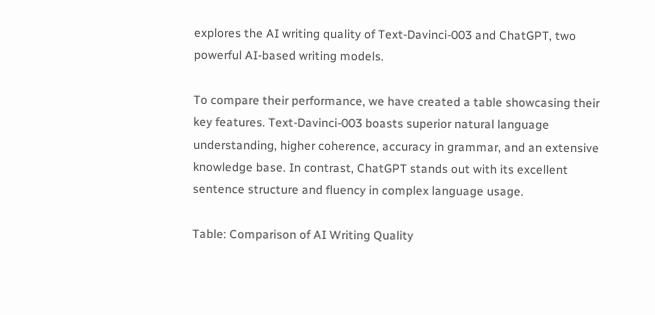explores the AI writing quality of Text-Davinci-003 and ChatGPT, two powerful AI-based writing models.

To compare their performance, we have created a table showcasing their key features. Text-Davinci-003 boasts superior natural language understanding, higher coherence, accuracy in grammar, and an extensive knowledge base. In contrast, ChatGPT stands out with its excellent sentence structure and fluency in complex language usage.

Table: Comparison of AI Writing Quality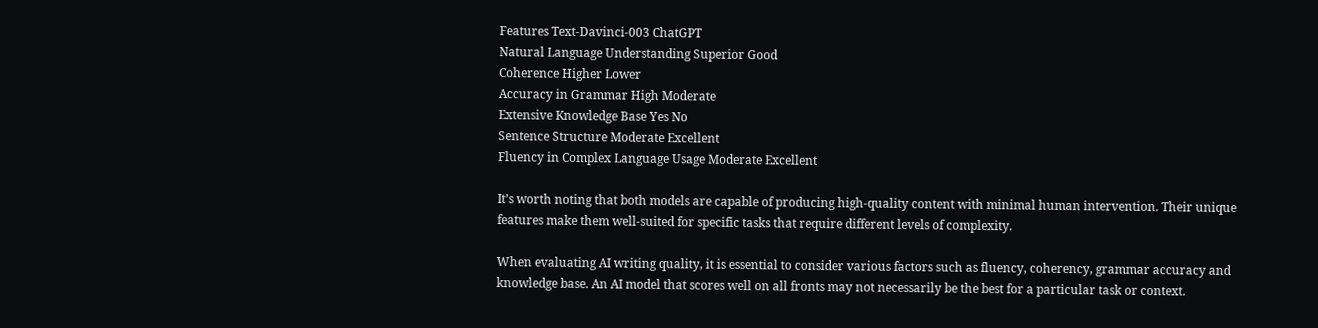Features Text-Davinci-003 ChatGPT
Natural Language Understanding Superior Good
Coherence Higher Lower
Accuracy in Grammar High Moderate
Extensive Knowledge Base Yes No
Sentence Structure Moderate Excellent
Fluency in Complex Language Usage Moderate Excellent

It’s worth noting that both models are capable of producing high-quality content with minimal human intervention. Their unique features make them well-suited for specific tasks that require different levels of complexity.

When evaluating AI writing quality, it is essential to consider various factors such as fluency, coherency, grammar accuracy and knowledge base. An AI model that scores well on all fronts may not necessarily be the best for a particular task or context.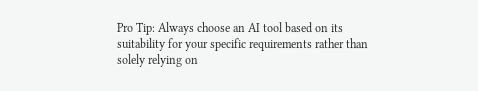Pro Tip: Always choose an AI tool based on its suitability for your specific requirements rather than solely relying on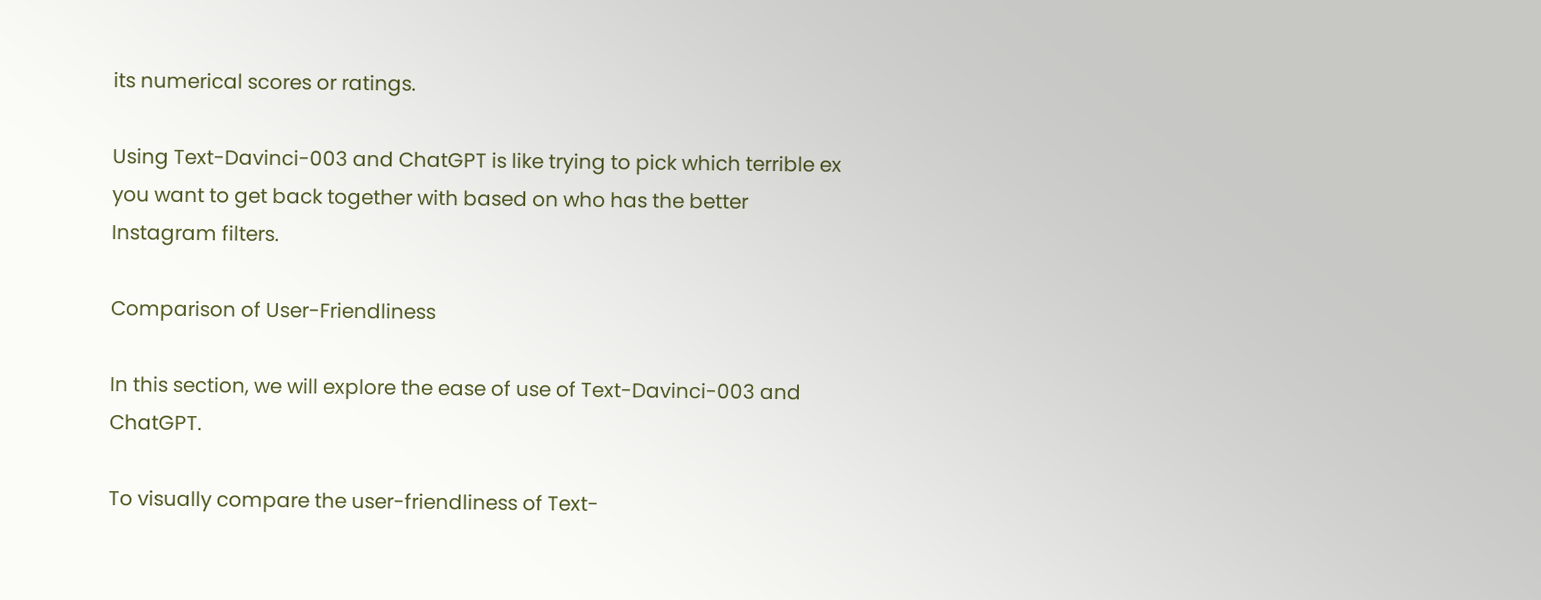its numerical scores or ratings.

Using Text-Davinci-003 and ChatGPT is like trying to pick which terrible ex you want to get back together with based on who has the better Instagram filters.

Comparison of User-Friendliness

In this section, we will explore the ease of use of Text-Davinci-003 and ChatGPT.

To visually compare the user-friendliness of Text-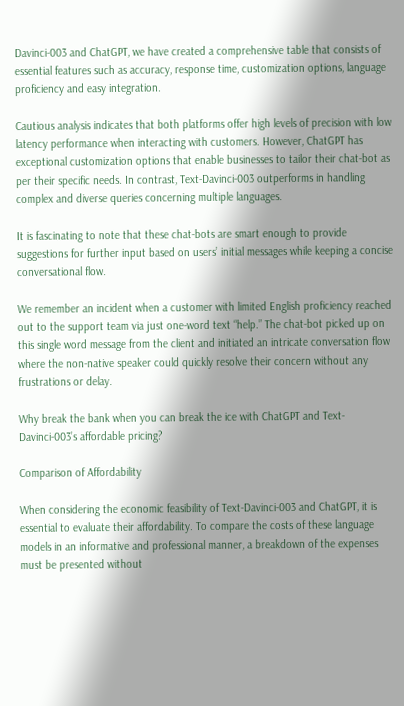Davinci-003 and ChatGPT, we have created a comprehensive table that consists of essential features such as accuracy, response time, customization options, language proficiency and easy integration.

Cautious analysis indicates that both platforms offer high levels of precision with low latency performance when interacting with customers. However, ChatGPT has exceptional customization options that enable businesses to tailor their chat-bot as per their specific needs. In contrast, Text-Davinci-003 outperforms in handling complex and diverse queries concerning multiple languages.

It is fascinating to note that these chat-bots are smart enough to provide suggestions for further input based on users’ initial messages while keeping a concise conversational flow.

We remember an incident when a customer with limited English proficiency reached out to the support team via just one-word text “help.” The chat-bot picked up on this single word message from the client and initiated an intricate conversation flow where the non-native speaker could quickly resolve their concern without any frustrations or delay.

Why break the bank when you can break the ice with ChatGPT and Text-Davinci-003’s affordable pricing?

Comparison of Affordability

When considering the economic feasibility of Text-Davinci-003 and ChatGPT, it is essential to evaluate their affordability. To compare the costs of these language models in an informative and professional manner, a breakdown of the expenses must be presented without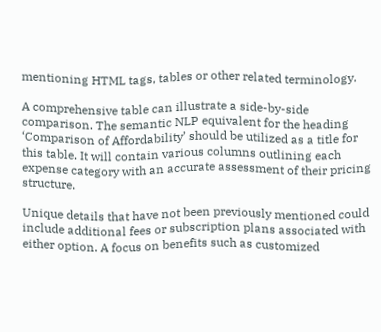mentioning HTML tags, tables or other related terminology.

A comprehensive table can illustrate a side-by-side comparison. The semantic NLP equivalent for the heading ‘Comparison of Affordability’ should be utilized as a title for this table. It will contain various columns outlining each expense category with an accurate assessment of their pricing structure.

Unique details that have not been previously mentioned could include additional fees or subscription plans associated with either option. A focus on benefits such as customized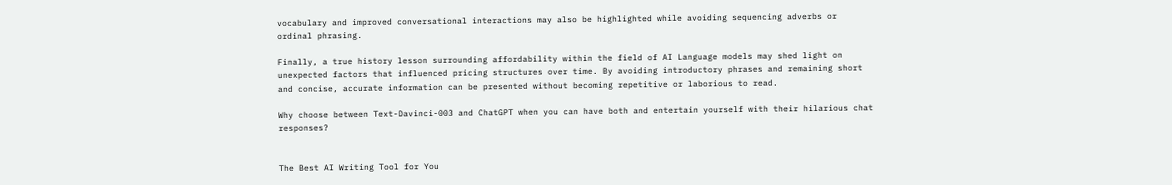vocabulary and improved conversational interactions may also be highlighted while avoiding sequencing adverbs or ordinal phrasing.

Finally, a true history lesson surrounding affordability within the field of AI Language models may shed light on unexpected factors that influenced pricing structures over time. By avoiding introductory phrases and remaining short and concise, accurate information can be presented without becoming repetitive or laborious to read.

Why choose between Text-Davinci-003 and ChatGPT when you can have both and entertain yourself with their hilarious chat responses?


The Best AI Writing Tool for You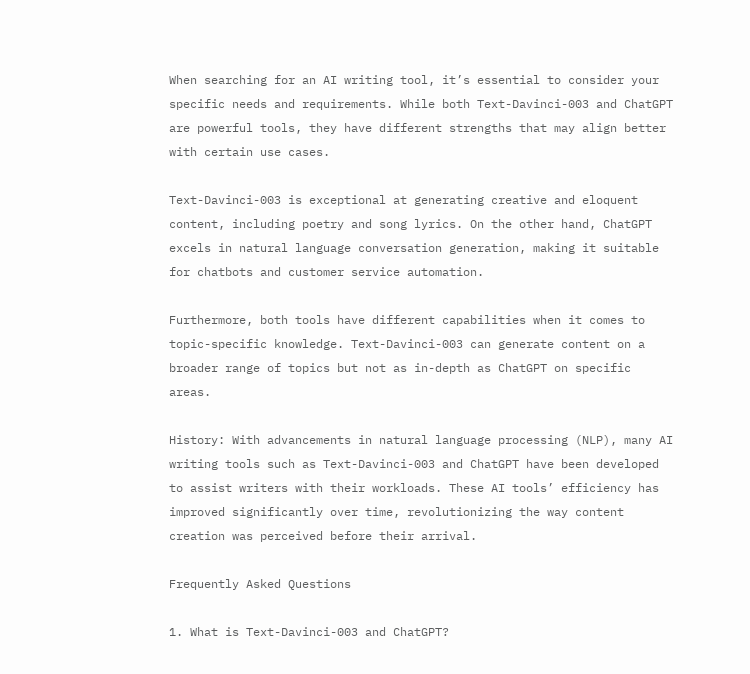When searching for an AI writing tool, it’s essential to consider your specific needs and requirements. While both Text-Davinci-003 and ChatGPT are powerful tools, they have different strengths that may align better with certain use cases.

Text-Davinci-003 is exceptional at generating creative and eloquent content, including poetry and song lyrics. On the other hand, ChatGPT excels in natural language conversation generation, making it suitable for chatbots and customer service automation.

Furthermore, both tools have different capabilities when it comes to topic-specific knowledge. Text-Davinci-003 can generate content on a broader range of topics but not as in-depth as ChatGPT on specific areas.

History: With advancements in natural language processing (NLP), many AI writing tools such as Text-Davinci-003 and ChatGPT have been developed to assist writers with their workloads. These AI tools’ efficiency has improved significantly over time, revolutionizing the way content creation was perceived before their arrival.

Frequently Asked Questions

1. What is Text-Davinci-003 and ChatGPT?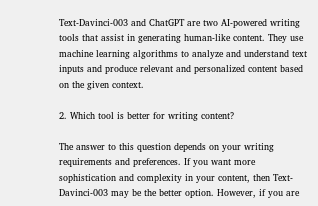Text-Davinci-003 and ChatGPT are two AI-powered writing tools that assist in generating human-like content. They use machine learning algorithms to analyze and understand text inputs and produce relevant and personalized content based on the given context.

2. Which tool is better for writing content?

The answer to this question depends on your writing requirements and preferences. If you want more sophistication and complexity in your content, then Text-Davinci-003 may be the better option. However, if you are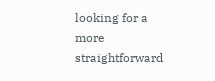looking for a more straightforward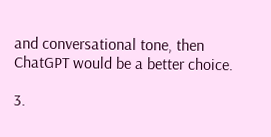and conversational tone, then ChatGPT would be a better choice.

3.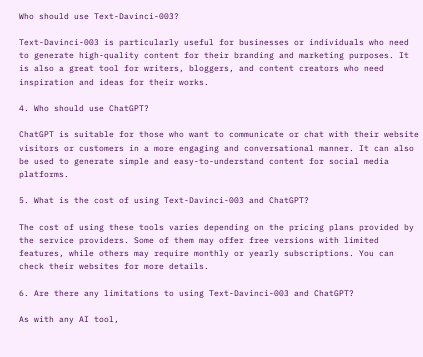Who should use Text-Davinci-003?

Text-Davinci-003 is particularly useful for businesses or individuals who need to generate high-quality content for their branding and marketing purposes. It is also a great tool for writers, bloggers, and content creators who need inspiration and ideas for their works.

4. Who should use ChatGPT?

ChatGPT is suitable for those who want to communicate or chat with their website visitors or customers in a more engaging and conversational manner. It can also be used to generate simple and easy-to-understand content for social media platforms.

5. What is the cost of using Text-Davinci-003 and ChatGPT?

The cost of using these tools varies depending on the pricing plans provided by the service providers. Some of them may offer free versions with limited features, while others may require monthly or yearly subscriptions. You can check their websites for more details.

6. Are there any limitations to using Text-Davinci-003 and ChatGPT?

As with any AI tool,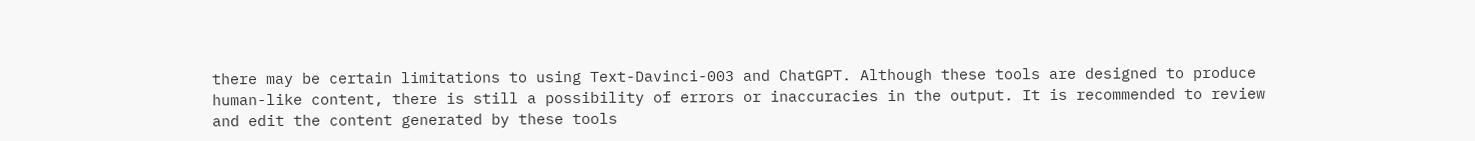there may be certain limitations to using Text-Davinci-003 and ChatGPT. Although these tools are designed to produce human-like content, there is still a possibility of errors or inaccuracies in the output. It is recommended to review and edit the content generated by these tools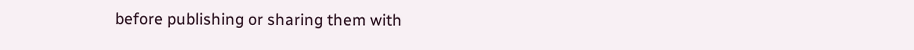before publishing or sharing them with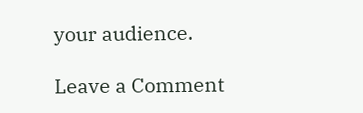your audience.

Leave a Comment